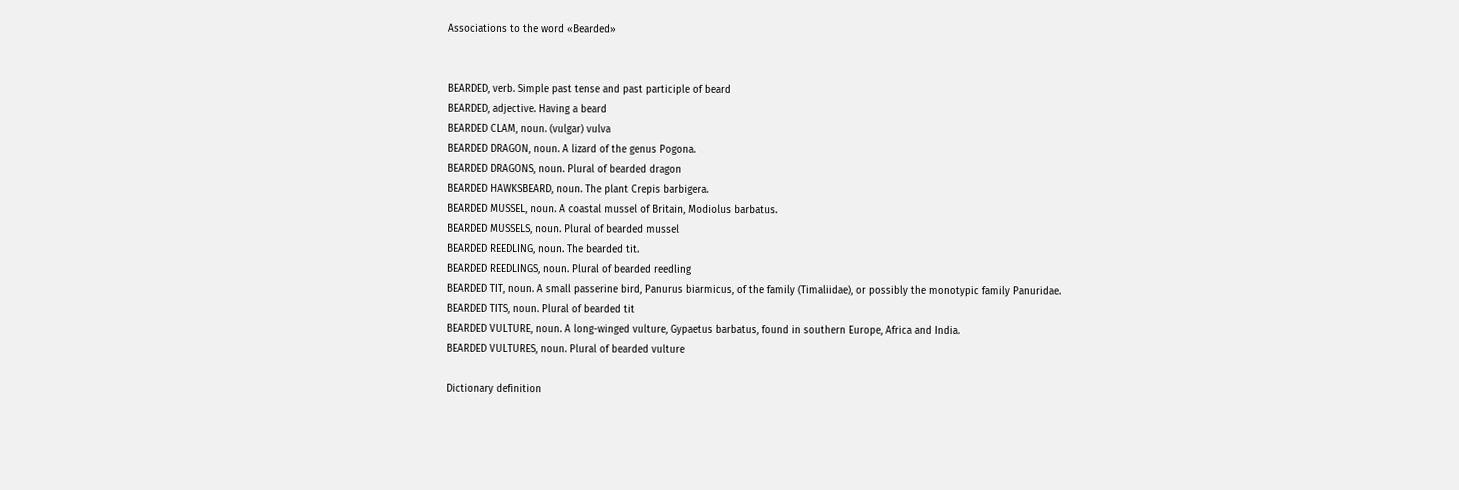Associations to the word «Bearded»


BEARDED, verb. Simple past tense and past participle of beard
BEARDED, adjective. Having a beard
BEARDED CLAM, noun. (vulgar) vulva
BEARDED DRAGON, noun. A lizard of the genus Pogona.
BEARDED DRAGONS, noun. Plural of bearded dragon
BEARDED HAWKSBEARD, noun. The plant Crepis barbigera.
BEARDED MUSSEL, noun. A coastal mussel of Britain, Modiolus barbatus.
BEARDED MUSSELS, noun. Plural of bearded mussel
BEARDED REEDLING, noun. The bearded tit.
BEARDED REEDLINGS, noun. Plural of bearded reedling
BEARDED TIT, noun. A small passerine bird, Panurus biarmicus, of the family (Timaliidae), or possibly the monotypic family Panuridae.
BEARDED TITS, noun. Plural of bearded tit
BEARDED VULTURE, noun. A long-winged vulture, Gypaetus barbatus, found in southern Europe, Africa and India.
BEARDED VULTURES, noun. Plural of bearded vulture

Dictionary definition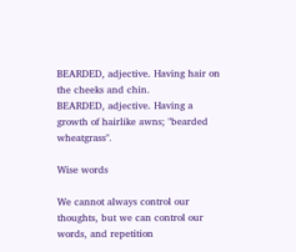BEARDED, adjective. Having hair on the cheeks and chin.
BEARDED, adjective. Having a growth of hairlike awns; "bearded wheatgrass".

Wise words

We cannot always control our thoughts, but we can control our words, and repetition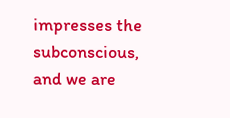impresses the subconscious, and we are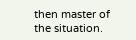then master of the situation.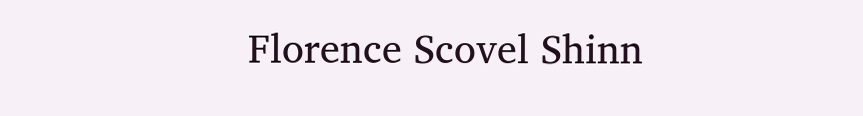Florence Scovel Shinn